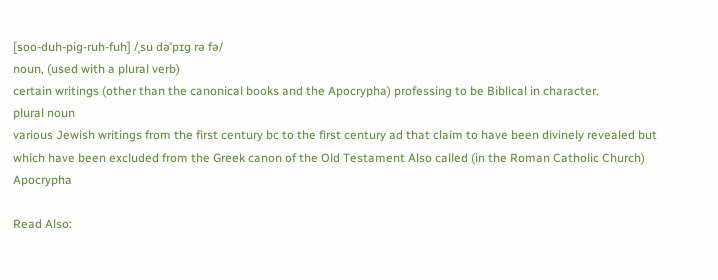[soo-duh-pig-ruh-fuh] /ˌsu dəˈpɪg rə fə/
noun, (used with a plural verb)
certain writings (other than the canonical books and the Apocrypha) professing to be Biblical in character.
plural noun
various Jewish writings from the first century bc to the first century ad that claim to have been divinely revealed but which have been excluded from the Greek canon of the Old Testament Also called (in the Roman Catholic Church) Apocrypha

Read Also: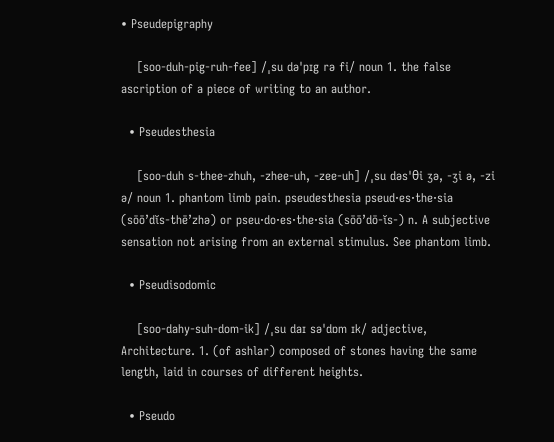• Pseudepigraphy

    [soo-duh-pig-ruh-fee] /ˌsu dəˈpɪg rə fi/ noun 1. the false ascription of a piece of writing to an author.

  • Pseudesthesia

    [soo-duh s-thee-zhuh, -zhee-uh, -zee-uh] /ˌsu dəsˈθi ʒə, -ʒi ə, -zi ə/ noun 1. phantom limb pain. pseudesthesia pseud·es·the·sia (sōō’dĭs-thē’zhə) or pseu·do·es·the·sia (sōō’dō-ĭs-) n. A subjective sensation not arising from an external stimulus. See phantom limb.

  • Pseudisodomic

    [soo-dahy-suh-dom-ik] /ˌsu daɪ səˈdɒm ɪk/ adjective, Architecture. 1. (of ashlar) composed of stones having the same length, laid in courses of different heights.

  • Pseudo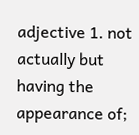adjective 1. not actually but having the appearance of;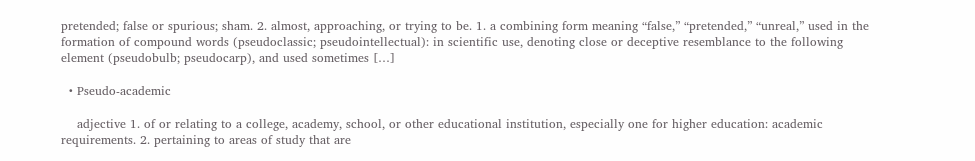pretended; false or spurious; sham. 2. almost, approaching, or trying to be. 1. a combining form meaning “false,” “pretended,” “unreal,” used in the formation of compound words (pseudoclassic; pseudointellectual): in scientific use, denoting close or deceptive resemblance to the following element (pseudobulb; pseudocarp), and used sometimes […]

  • Pseudo-academic

    adjective 1. of or relating to a college, academy, school, or other educational institution, especially one for higher education: academic requirements. 2. pertaining to areas of study that are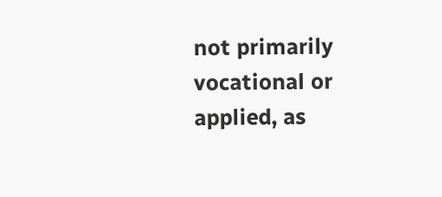not primarily vocational or applied, as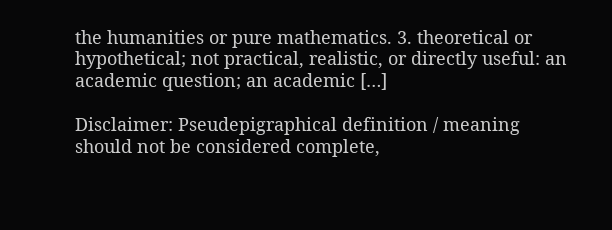the humanities or pure mathematics. 3. theoretical or hypothetical; not practical, realistic, or directly useful: an academic question; an academic […]

Disclaimer: Pseudepigraphical definition / meaning should not be considered complete,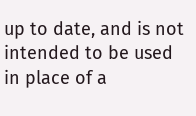up to date, and is not intended to be used in place of a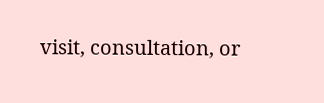visit, consultation, or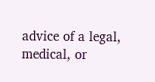advice of a legal, medical, or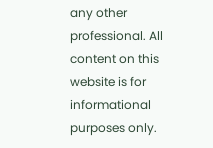any other professional. All content on this website is for informational purposes only.